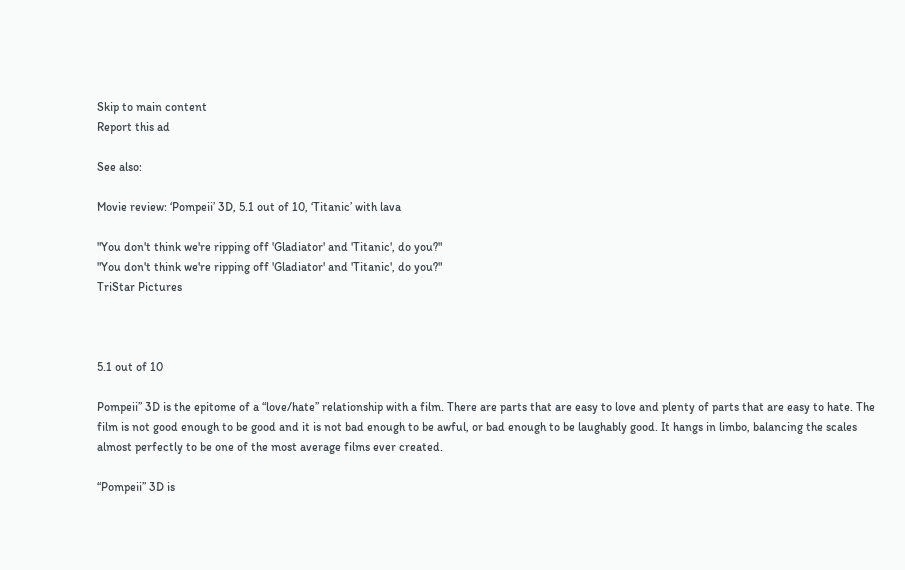Skip to main content
Report this ad

See also:

Movie review: ‘Pompeii’ 3D, 5.1 out of 10, ‘Titanic’ with lava

"You don't think we're ripping off 'Gladiator' and 'Titanic', do you?"
"You don't think we're ripping off 'Gladiator' and 'Titanic', do you?"
TriStar Pictures



5.1 out of 10

Pompeii” 3D is the epitome of a “love/hate” relationship with a film. There are parts that are easy to love and plenty of parts that are easy to hate. The film is not good enough to be good and it is not bad enough to be awful, or bad enough to be laughably good. It hangs in limbo, balancing the scales almost perfectly to be one of the most average films ever created.

“Pompeii” 3D is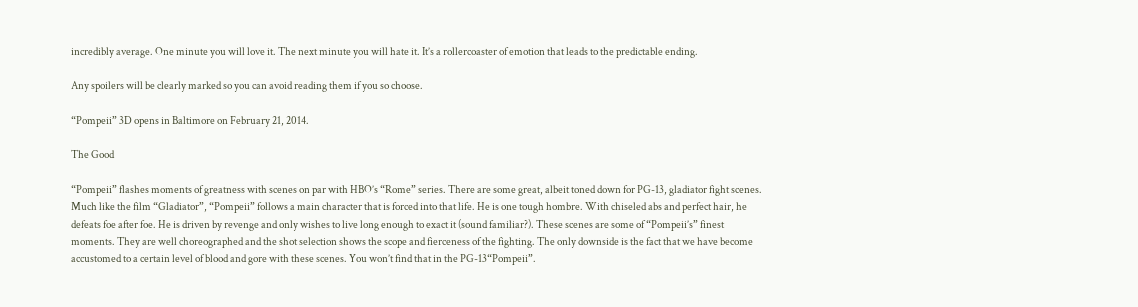incredibly average. One minute you will love it. The next minute you will hate it. It’s a rollercoaster of emotion that leads to the predictable ending.

Any spoilers will be clearly marked so you can avoid reading them if you so choose.

“Pompeii” 3D opens in Baltimore on February 21, 2014.

The Good

“Pompeii” flashes moments of greatness with scenes on par with HBO’s “Rome” series. There are some great, albeit toned down for PG-13, gladiator fight scenes. Much like the film “Gladiator”, “Pompeii” follows a main character that is forced into that life. He is one tough hombre. With chiseled abs and perfect hair, he defeats foe after foe. He is driven by revenge and only wishes to live long enough to exact it (sound familiar?). These scenes are some of “Pompeii’s” finest moments. They are well choreographed and the shot selection shows the scope and fierceness of the fighting. The only downside is the fact that we have become accustomed to a certain level of blood and gore with these scenes. You won’t find that in the PG-13“Pompeii”.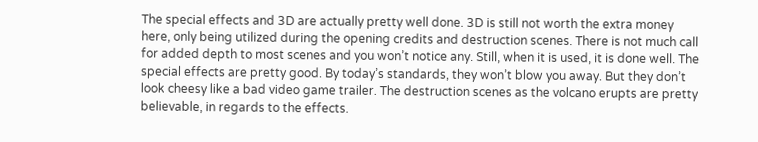The special effects and 3D are actually pretty well done. 3D is still not worth the extra money here, only being utilized during the opening credits and destruction scenes. There is not much call for added depth to most scenes and you won’t notice any. Still, when it is used, it is done well. The special effects are pretty good. By today’s standards, they won’t blow you away. But they don’t look cheesy like a bad video game trailer. The destruction scenes as the volcano erupts are pretty believable, in regards to the effects.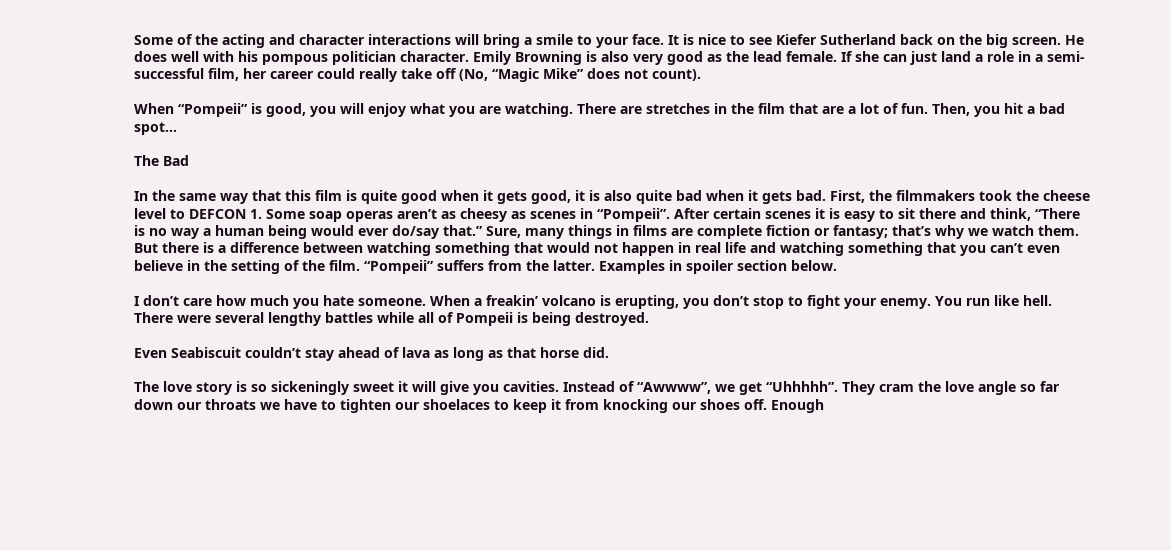Some of the acting and character interactions will bring a smile to your face. It is nice to see Kiefer Sutherland back on the big screen. He does well with his pompous politician character. Emily Browning is also very good as the lead female. If she can just land a role in a semi-successful film, her career could really take off (No, “Magic Mike” does not count).

When “Pompeii” is good, you will enjoy what you are watching. There are stretches in the film that are a lot of fun. Then, you hit a bad spot…

The Bad

In the same way that this film is quite good when it gets good, it is also quite bad when it gets bad. First, the filmmakers took the cheese level to DEFCON 1. Some soap operas aren’t as cheesy as scenes in “Pompeii”. After certain scenes it is easy to sit there and think, “There is no way a human being would ever do/say that.” Sure, many things in films are complete fiction or fantasy; that’s why we watch them. But there is a difference between watching something that would not happen in real life and watching something that you can’t even believe in the setting of the film. “Pompeii” suffers from the latter. Examples in spoiler section below.

I don’t care how much you hate someone. When a freakin’ volcano is erupting, you don’t stop to fight your enemy. You run like hell. There were several lengthy battles while all of Pompeii is being destroyed.

Even Seabiscuit couldn’t stay ahead of lava as long as that horse did.

The love story is so sickeningly sweet it will give you cavities. Instead of “Awwww”, we get “Uhhhhh”. They cram the love angle so far down our throats we have to tighten our shoelaces to keep it from knocking our shoes off. Enough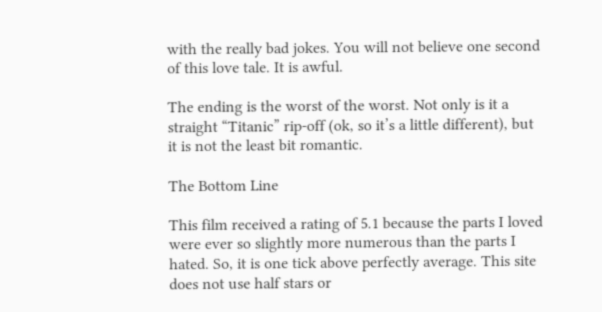with the really bad jokes. You will not believe one second of this love tale. It is awful.

The ending is the worst of the worst. Not only is it a straight “Titanic” rip-off (ok, so it’s a little different), but it is not the least bit romantic.

The Bottom Line

This film received a rating of 5.1 because the parts I loved were ever so slightly more numerous than the parts I hated. So, it is one tick above perfectly average. This site does not use half stars or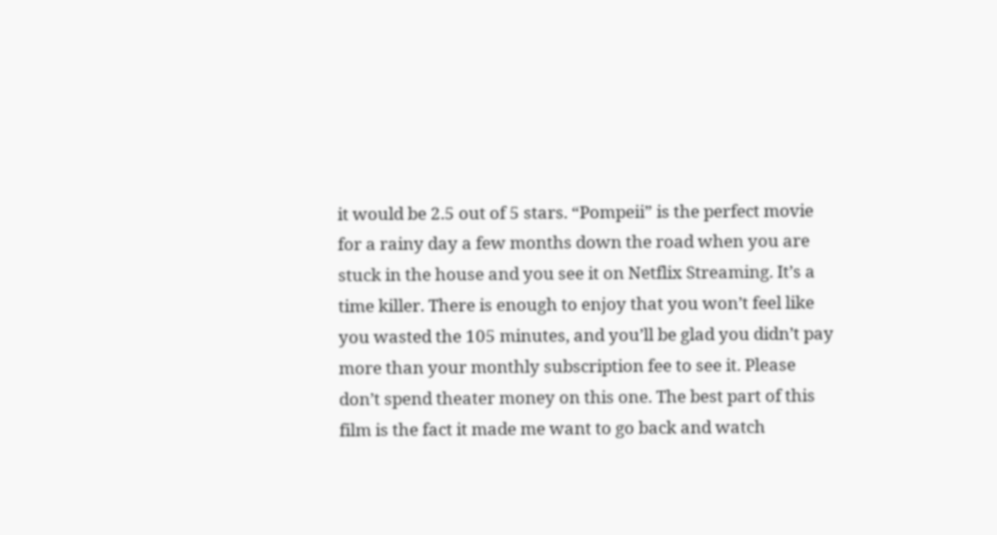it would be 2.5 out of 5 stars. “Pompeii” is the perfect movie for a rainy day a few months down the road when you are stuck in the house and you see it on Netflix Streaming. It’s a time killer. There is enough to enjoy that you won’t feel like you wasted the 105 minutes, and you’ll be glad you didn’t pay more than your monthly subscription fee to see it. Please don’t spend theater money on this one. The best part of this film is the fact it made me want to go back and watch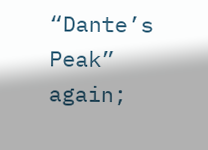“Dante’s Peak” again;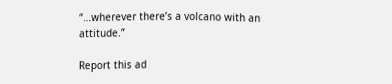“…wherever there’s a volcano with an attitude.”

Report this ad